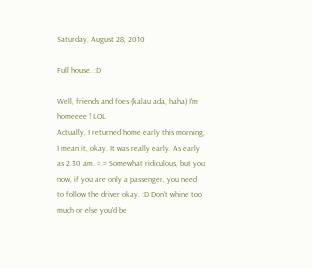Saturday, August 28, 2010

Full house. :D

Well, friends and foes (kalau ada, haha) I'm homeeee ! LOL
Actually, I returned home early this morning, I mean it, okay. It was really early. As early as 2.30 am. =.= Somewhat ridiculous, but you now, if you are only a passenger, you need to follow the driver okay. :D Don't whine too much or else you'd be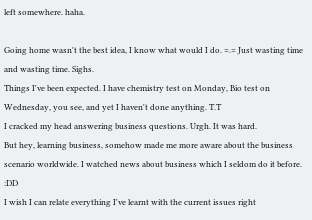left somewhere. haha.

Going home wasn't the best idea, I know what would I do. =.= Just wasting time and wasting time. Sighs.
Things I've been expected. I have chemistry test on Monday, Bio test on Wednesday, you see, and yet I haven't done anything. T.T
I cracked my head answering business questions. Urgh. It was hard.
But hey, learning business, somehow made me more aware about the business scenario worldwide. I watched news about business which I seldom do it before. :DD
I wish I can relate everything I've learnt with the current issues right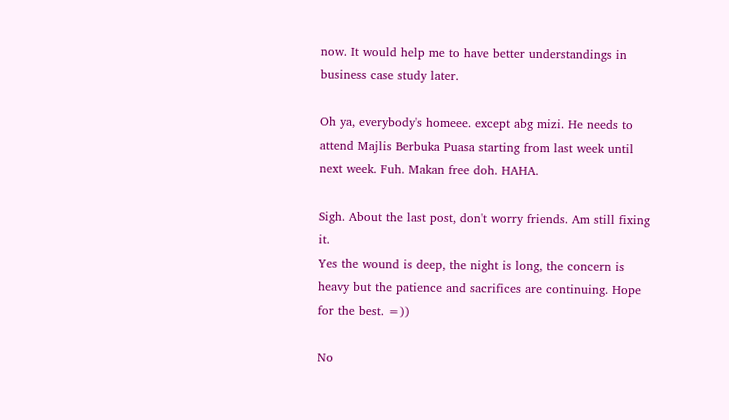now. It would help me to have better understandings in business case study later.

Oh ya, everybody's homeee. except abg mizi. He needs to attend Majlis Berbuka Puasa starting from last week until next week. Fuh. Makan free doh. HAHA.

Sigh. About the last post, don't worry friends. Am still fixing it.
Yes the wound is deep, the night is long, the concern is heavy but the patience and sacrifices are continuing. Hope for the best. =))

No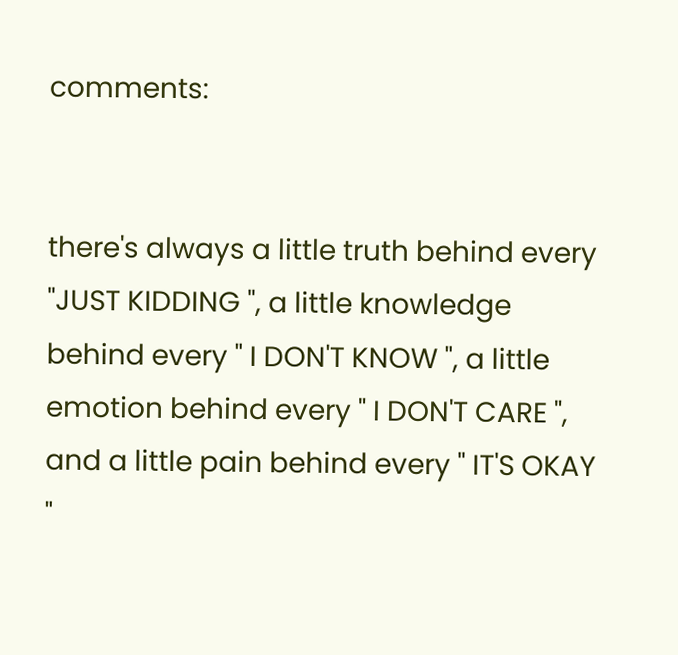comments:


there's always a little truth behind every "JUST KIDDING ", a little knowledge behind every " I DON'T KNOW ", a little emotion behind every " I DON'T CARE ", and a little pain behind every " IT'S OKAY "